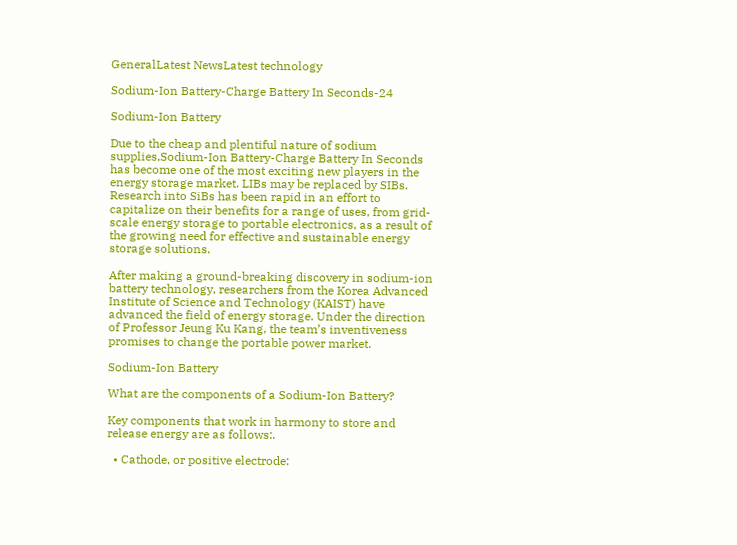GeneralLatest NewsLatest technology

Sodium-Ion Battery-Charge Battery In Seconds-24

Sodium-Ion Battery

Due to the cheap and plentiful nature of sodium supplies,Sodium-Ion Battery-Charge Battery In Seconds has become one of the most exciting new players in the energy storage market. LIBs may be replaced by SIBs. Research into SiBs has been rapid in an effort to capitalize on their benefits for a range of uses, from grid-scale energy storage to portable electronics, as a result of the growing need for effective and sustainable energy storage solutions.

After making a ground-breaking discovery in sodium-ion battery technology, researchers from the Korea Advanced Institute of Science and Technology (KAIST) have advanced the field of energy storage. Under the direction of Professor Jeung Ku Kang, the team’s inventiveness promises to change the portable power market.

Sodium-Ion Battery

What are the components of a Sodium-Ion Battery?

Key components that work in harmony to store and release energy are as follows:.

  • Cathode, or positive electrode: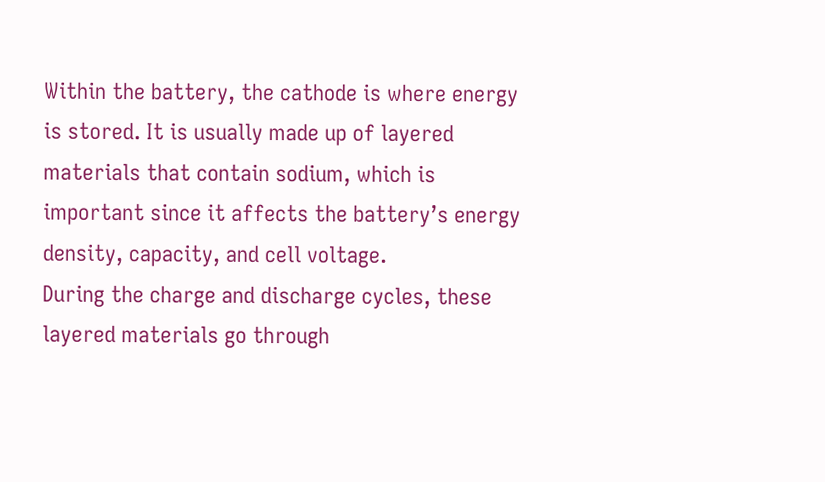Within the battery, the cathode is where energy is stored. It is usually made up of layered materials that contain sodium, which is important since it affects the battery’s energy density, capacity, and cell voltage.
During the charge and discharge cycles, these layered materials go through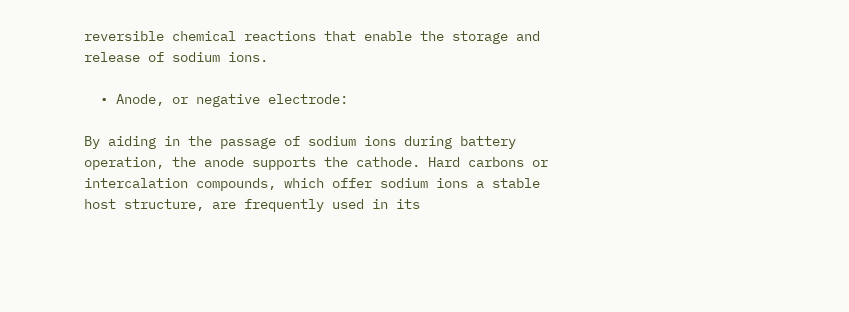reversible chemical reactions that enable the storage and release of sodium ions.

  • Anode, or negative electrode:

By aiding in the passage of sodium ions during battery operation, the anode supports the cathode. Hard carbons or intercalation compounds, which offer sodium ions a stable host structure, are frequently used in its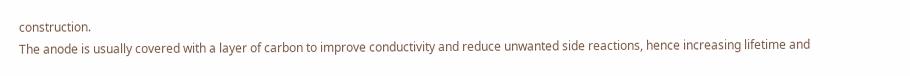construction.
The anode is usually covered with a layer of carbon to improve conductivity and reduce unwanted side reactions, hence increasing lifetime and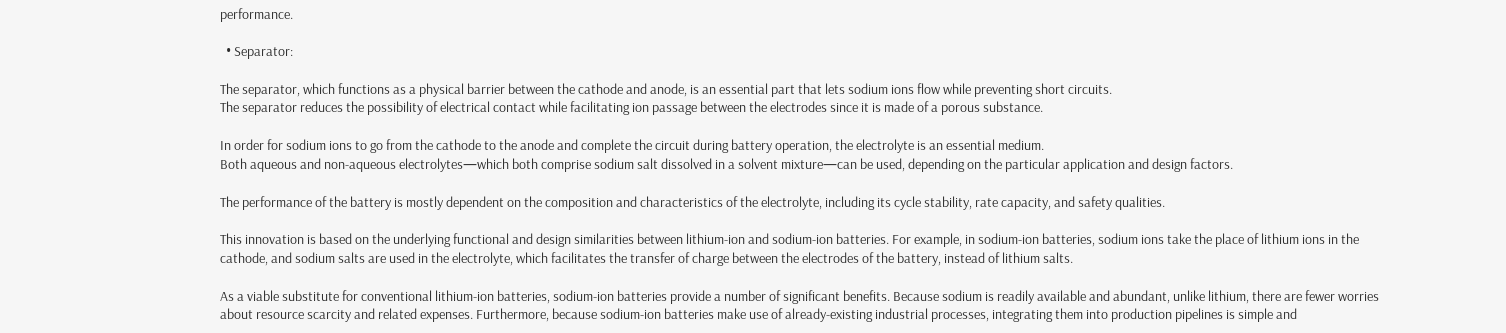performance.

  • Separator:

The separator, which functions as a physical barrier between the cathode and anode, is an essential part that lets sodium ions flow while preventing short circuits.
The separator reduces the possibility of electrical contact while facilitating ion passage between the electrodes since it is made of a porous substance.

In order for sodium ions to go from the cathode to the anode and complete the circuit during battery operation, the electrolyte is an essential medium.
Both aqueous and non-aqueous electrolytes—which both comprise sodium salt dissolved in a solvent mixture—can be used, depending on the particular application and design factors.

The performance of the battery is mostly dependent on the composition and characteristics of the electrolyte, including its cycle stability, rate capacity, and safety qualities.

This innovation is based on the underlying functional and design similarities between lithium-ion and sodium-ion batteries. For example, in sodium-ion batteries, sodium ions take the place of lithium ions in the cathode, and sodium salts are used in the electrolyte, which facilitates the transfer of charge between the electrodes of the battery, instead of lithium salts.

As a viable substitute for conventional lithium-ion batteries, sodium-ion batteries provide a number of significant benefits. Because sodium is readily available and abundant, unlike lithium, there are fewer worries about resource scarcity and related expenses. Furthermore, because sodium-ion batteries make use of already-existing industrial processes, integrating them into production pipelines is simple and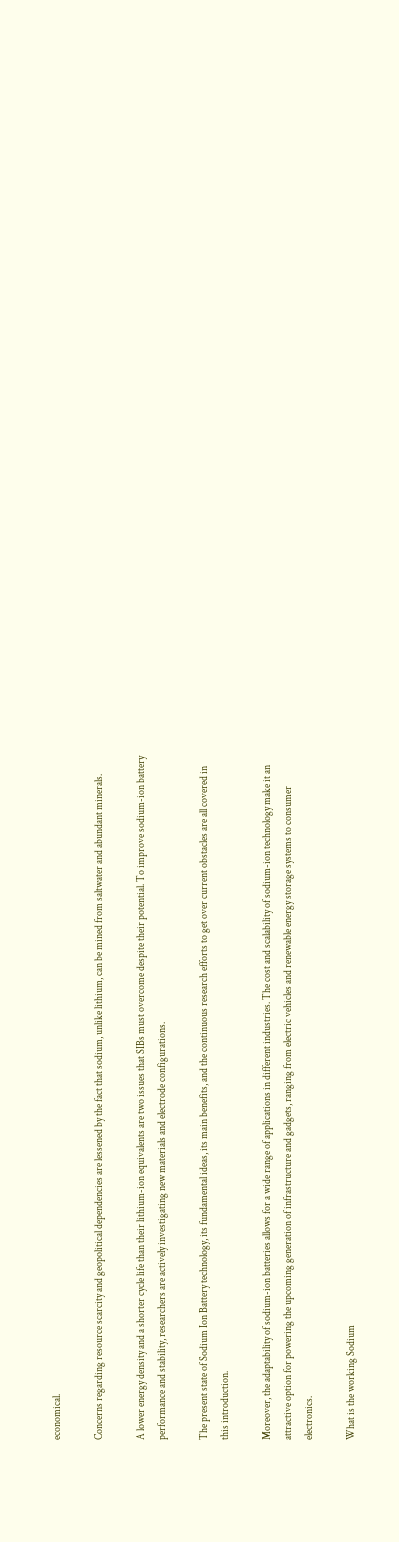economical.

Concerns regarding resource scarcity and geopolitical dependencies are lessened by the fact that sodium, unlike lithium, can be mined from saltwater and abundant minerals.

A lower energy density and a shorter cycle life than their lithium-ion equivalents are two issues that SIBs must overcome despite their potential. To improve sodium-ion battery performance and stability, researchers are actively investigating new materials and electrode configurations.

The present state of Sodium Ion Battery technology, its fundamental ideas, its main benefits, and the continuous research efforts to get over current obstacles are all covered in this introduction.

Moreover, the adaptability of sodium-ion batteries allows for a wide range of applications in different industries. The cost and scalability of sodium-ion technology make it an attractive option for powering the upcoming generation of infrastructure and gadgets, ranging from electric vehicles and renewable energy storage systems to consumer electronics.

What is the working Sodium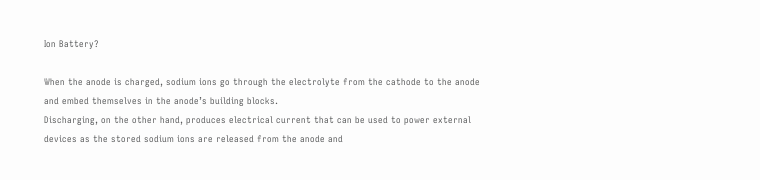Ion Battery?

When the anode is charged, sodium ions go through the electrolyte from the cathode to the anode and embed themselves in the anode’s building blocks.
Discharging, on the other hand, produces electrical current that can be used to power external devices as the stored sodium ions are released from the anode and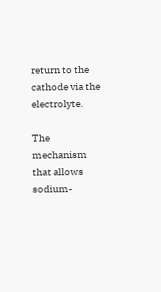return to the cathode via the electrolyte.

The mechanism that allows sodium-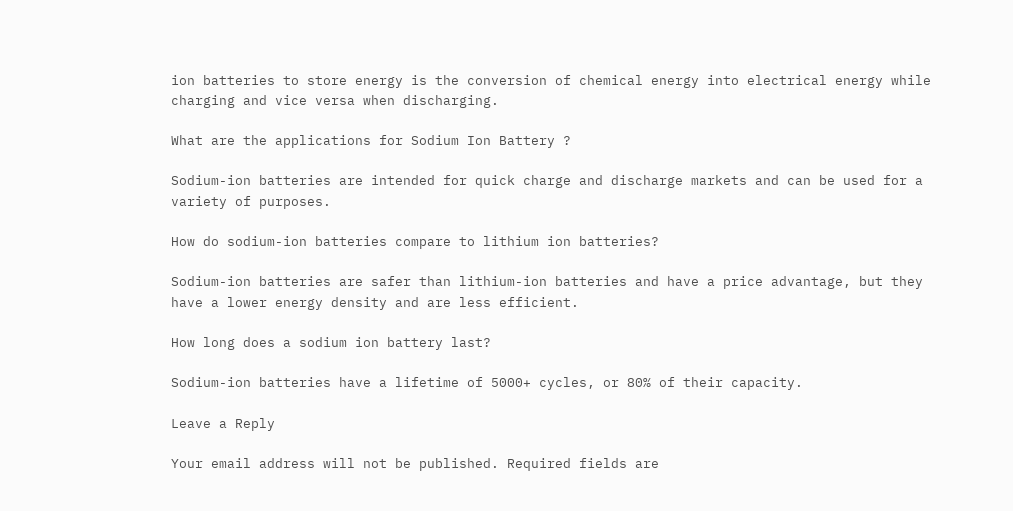ion batteries to store energy is the conversion of chemical energy into electrical energy while charging and vice versa when discharging.

What are the applications for Sodium Ion Battery ?

Sodium-ion batteries are intended for quick charge and discharge markets and can be used for a variety of purposes.

How do sodium-ion batteries compare to lithium ion batteries?

Sodium-ion batteries are safer than lithium-ion batteries and have a price advantage, but they have a lower energy density and are less efficient.

How long does a sodium ion battery last?

Sodium-ion batteries have a lifetime of 5000+ cycles, or 80% of their capacity.

Leave a Reply

Your email address will not be published. Required fields are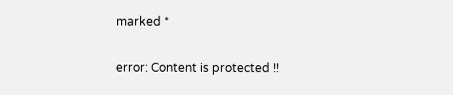marked *

error: Content is protected !!